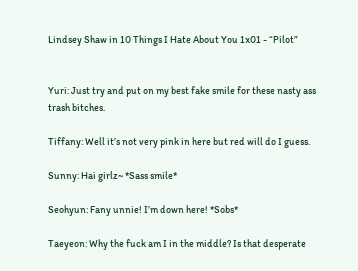Lindsey Shaw in 10 Things I Hate About You 1x01 - “Pilot”


Yuri: Just try and put on my best fake smile for these nasty ass trash bitches.

Tiffany: Well it’s not very pink in here but red will do I guess.

Sunny: Hai girlz~ *Sass smile*

Seohyun: Fany unnie! I’m down here! *Sobs*

Taeyeon: Why the fuck am I in the middle? Is that desperate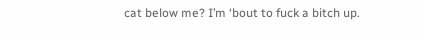cat below me? I’m ‘bout to fuck a bitch up.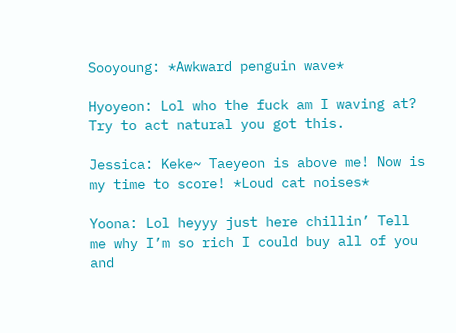Sooyoung: *Awkward penguin wave*

Hyoyeon: Lol who the fuck am I waving at? Try to act natural you got this.

Jessica: Keke~ Taeyeon is above me! Now is my time to score! *Loud cat noises*

Yoona: Lol heyyy just here chillin’ Tell me why I’m so rich I could buy all of you and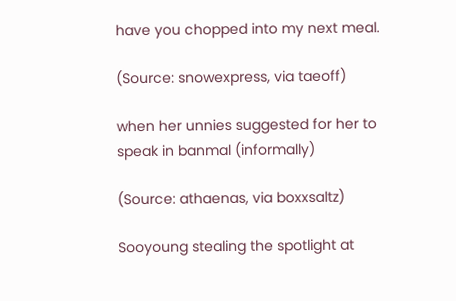have you chopped into my next meal.

(Source: snowexpress, via taeoff)

when her unnies suggested for her to speak in banmal (informally)

(Source: athaenas, via boxxsaltz)

Sooyoung stealing the spotlight at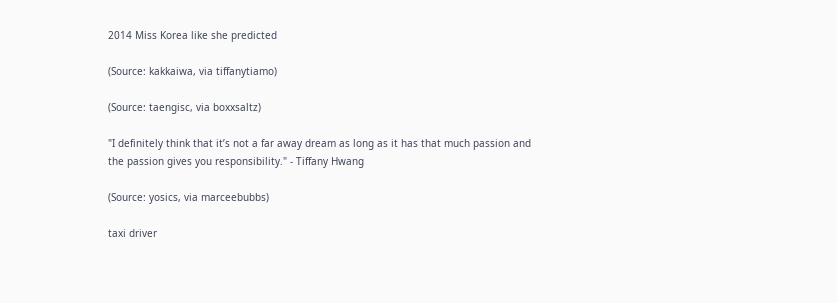2014 Miss Korea like she predicted

(Source: kakkaiwa, via tiffanytiamo)

(Source: taengisc, via boxxsaltz)

"I definitely think that it’s not a far away dream as long as it has that much passion and the passion gives you responsibility." - Tiffany Hwang

(Source: yosics, via marceebubbs)

taxi driver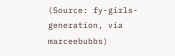(Source: fy-girls-generation, via marceebubbs)